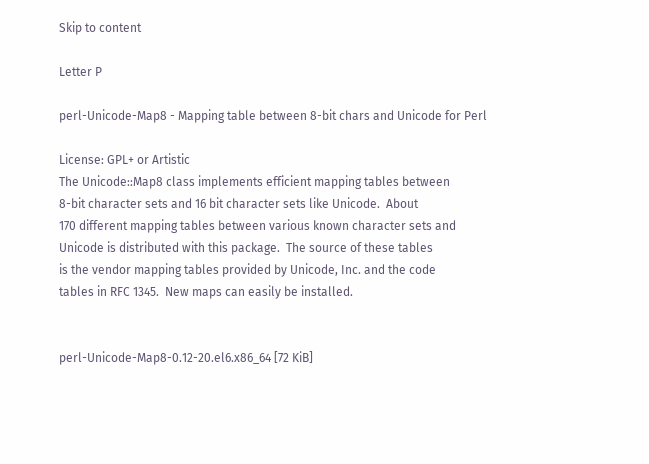Skip to content

Letter P

perl-Unicode-Map8 - Mapping table between 8-bit chars and Unicode for Perl

License: GPL+ or Artistic
The Unicode::Map8 class implements efficient mapping tables between
8-bit character sets and 16 bit character sets like Unicode.  About
170 different mapping tables between various known character sets and
Unicode is distributed with this package.  The source of these tables
is the vendor mapping tables provided by Unicode, Inc. and the code
tables in RFC 1345.  New maps can easily be installed.


perl-Unicode-Map8-0.12-20.el6.x86_64 [72 KiB]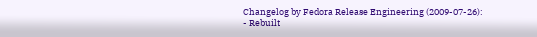Changelog by Fedora Release Engineering (2009-07-26):
- Rebuilt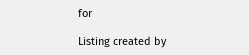for

Listing created by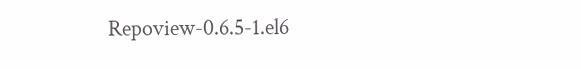Repoview-0.6.5-1.el6